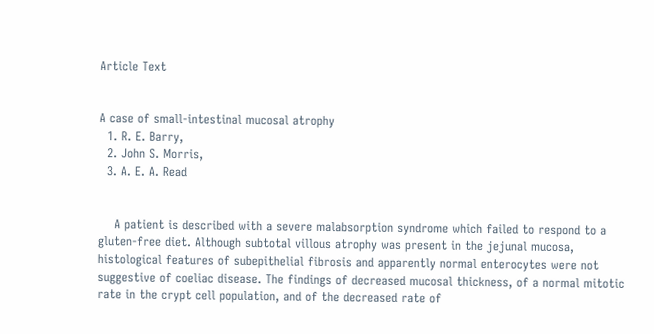Article Text


A case of small-intestinal mucosal atrophy
  1. R. E. Barry,
  2. John S. Morris,
  3. A. E. A. Read


    A patient is described with a severe malabsorption syndrome which failed to respond to a gluten-free diet. Although subtotal villous atrophy was present in the jejunal mucosa, histological features of subepithelial fibrosis and apparently normal enterocytes were not suggestive of coeliac disease. The findings of decreased mucosal thickness, of a normal mitotic rate in the crypt cell population, and of the decreased rate of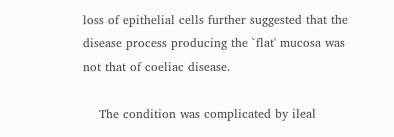loss of epithelial cells further suggested that the disease process producing the `flat' mucosa was not that of coeliac disease.

    The condition was complicated by ileal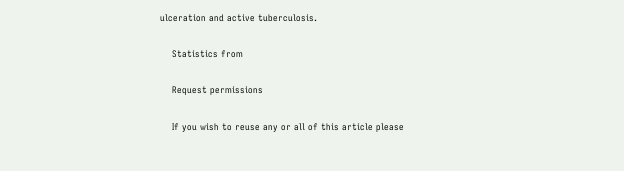ulceration and active tuberculosis.

    Statistics from

    Request permissions

    If you wish to reuse any or all of this article please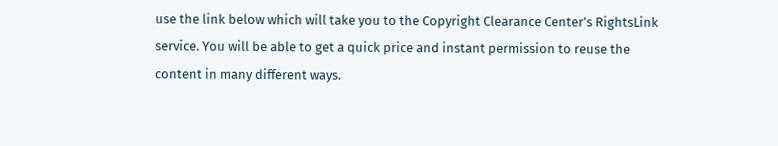use the link below which will take you to the Copyright Clearance Center’s RightsLink service. You will be able to get a quick price and instant permission to reuse the content in many different ways.